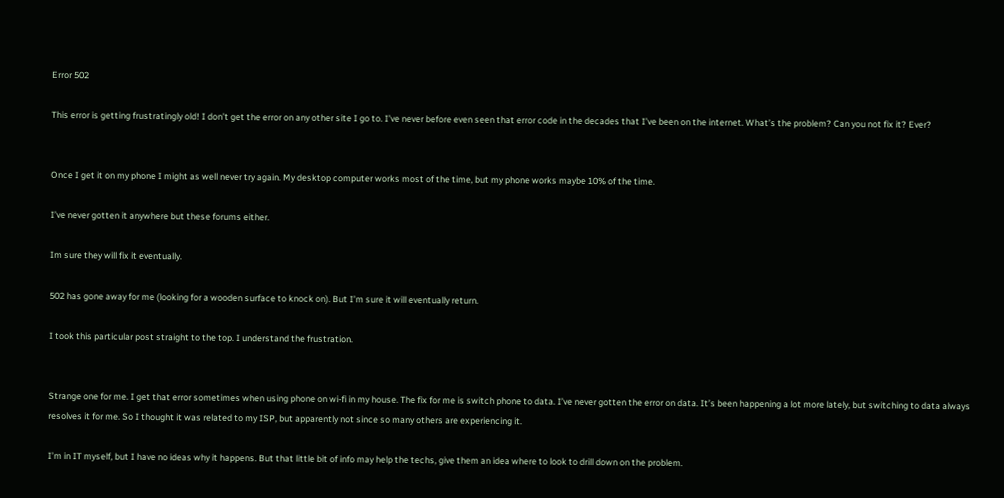Error 502

This error is getting frustratingly old! I don’t get the error on any other site I go to. I’ve never before even seen that error code in the decades that I’ve been on the internet. What’s the problem? Can you not fix it? Ever?


Once I get it on my phone I might as well never try again. My desktop computer works most of the time, but my phone works maybe 10% of the time.

I’ve never gotten it anywhere but these forums either.

Im sure they will fix it eventually.

502 has gone away for me (looking for a wooden surface to knock on). But I’m sure it will eventually return.

I took this particular post straight to the top. I understand the frustration.


Strange one for me. I get that error sometimes when using phone on wi-fi in my house. The fix for me is switch phone to data. I’ve never gotten the error on data. It’s been happening a lot more lately, but switching to data always resolves it for me. So I thought it was related to my ISP, but apparently not since so many others are experiencing it.

I’m in IT myself, but I have no ideas why it happens. But that little bit of info may help the techs, give them an idea where to look to drill down on the problem.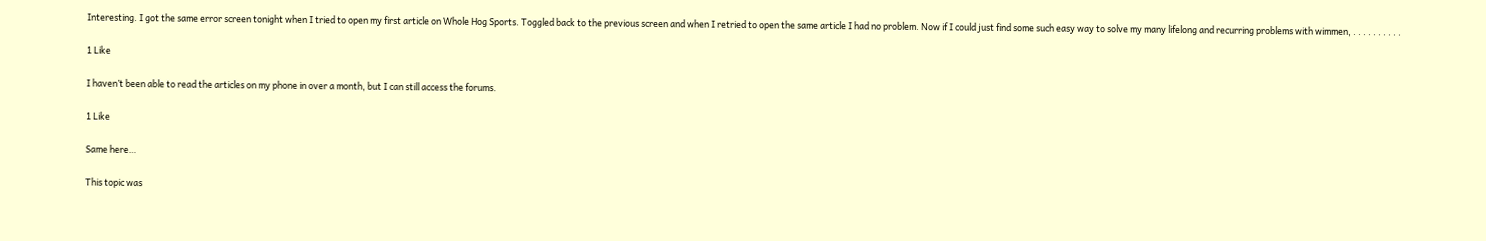Interesting. I got the same error screen tonight when I tried to open my first article on Whole Hog Sports. Toggled back to the previous screen and when I retried to open the same article I had no problem. Now if I could just find some such easy way to solve my many lifelong and recurring problems with wimmen, . . . . . . . . . .

1 Like

I haven’t been able to read the articles on my phone in over a month, but I can still access the forums.

1 Like

Same here…

This topic was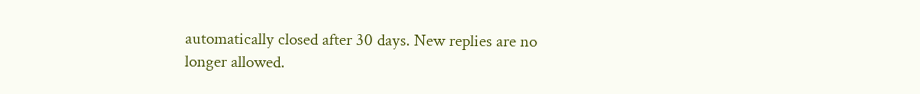automatically closed after 30 days. New replies are no longer allowed.